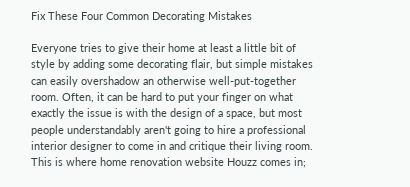Fix These Four Common Decorating Mistakes

Everyone tries to give their home at least a little bit of style by adding some decorating flair, but simple mistakes can easily overshadow an otherwise well-put-together room. Often, it can be hard to put your finger on what exactly the issue is with the design of a space, but most people understandably aren't going to hire a professional interior designer to come in and critique their living room. This is where home renovation website Houzz comes in;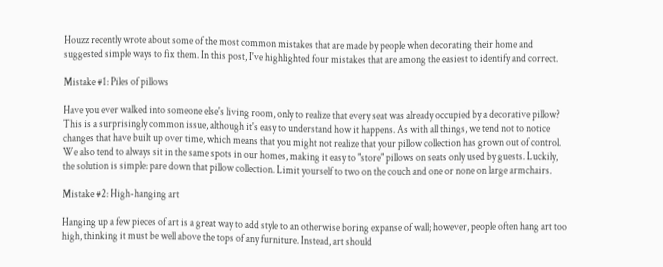Houzz recently wrote about some of the most common mistakes that are made by people when decorating their home and suggested simple ways to fix them. In this post, I've highlighted four mistakes that are among the easiest to identify and correct.

Mistake #1: Piles of pillows

Have you ever walked into someone else's living room, only to realize that every seat was already occupied by a decorative pillow? This is a surprisingly common issue, although it's easy to understand how it happens. As with all things, we tend not to notice changes that have built up over time, which means that you might not realize that your pillow collection has grown out of control. We also tend to always sit in the same spots in our homes, making it easy to "store" pillows on seats only used by guests. Luckily, the solution is simple: pare down that pillow collection. Limit yourself to two on the couch and one or none on large armchairs.

Mistake #2: High-hanging art

Hanging up a few pieces of art is a great way to add style to an otherwise boring expanse of wall; however, people often hang art too high, thinking it must be well above the tops of any furniture. Instead, art should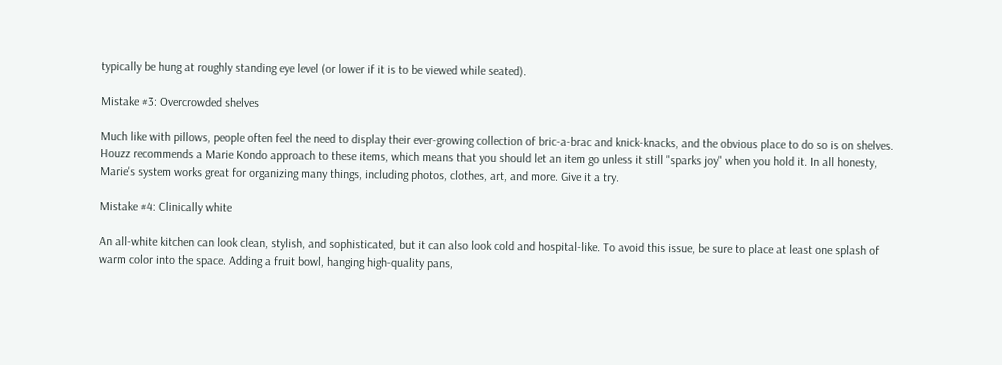typically be hung at roughly standing eye level (or lower if it is to be viewed while seated).

Mistake #3: Overcrowded shelves

Much like with pillows, people often feel the need to display their ever-growing collection of bric-a-brac and knick-knacks, and the obvious place to do so is on shelves. Houzz recommends a Marie Kondo approach to these items, which means that you should let an item go unless it still "sparks joy" when you hold it. In all honesty, Marie's system works great for organizing many things, including photos, clothes, art, and more. Give it a try.

Mistake #4: Clinically white

An all-white kitchen can look clean, stylish, and sophisticated, but it can also look cold and hospital-like. To avoid this issue, be sure to place at least one splash of warm color into the space. Adding a fruit bowl, hanging high-quality pans,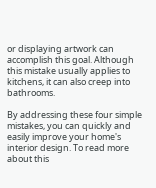or displaying artwork can accomplish this goal. Although this mistake usually applies to kitchens, it can also creep into bathrooms.

By addressing these four simple mistakes, you can quickly and easily improve your home's interior design. To read more about this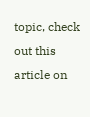topic, check out this article on